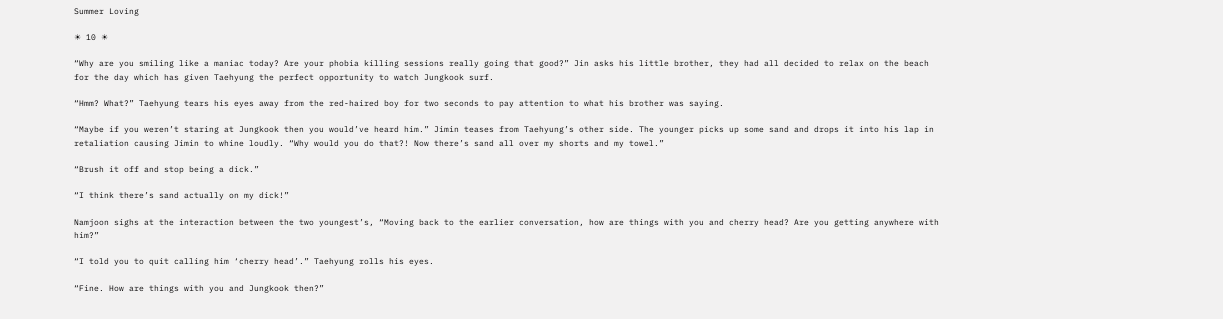Summer Loving

☀ 10 ☀

“Why are you smiling like a maniac today? Are your phobia killing sessions really going that good?” Jin asks his little brother, they had all decided to relax on the beach for the day which has given Taehyung the perfect opportunity to watch Jungkook surf.

“Hmm? What?” Taehyung tears his eyes away from the red-haired boy for two seconds to pay attention to what his brother was saying.

“Maybe if you weren’t staring at Jungkook then you would’ve heard him.” Jimin teases from Taehyung’s other side. The younger picks up some sand and drops it into his lap in retaliation causing Jimin to whine loudly. “Why would you do that?! Now there’s sand all over my shorts and my towel.”

“Brush it off and stop being a dick.”

“I think there’s sand actually on my dick!”

Namjoon sighs at the interaction between the two youngest’s, “Moving back to the earlier conversation, how are things with you and cherry head? Are you getting anywhere with him?”

“I told you to quit calling him ‘cherry head’.” Taehyung rolls his eyes.

“Fine. How are things with you and Jungkook then?”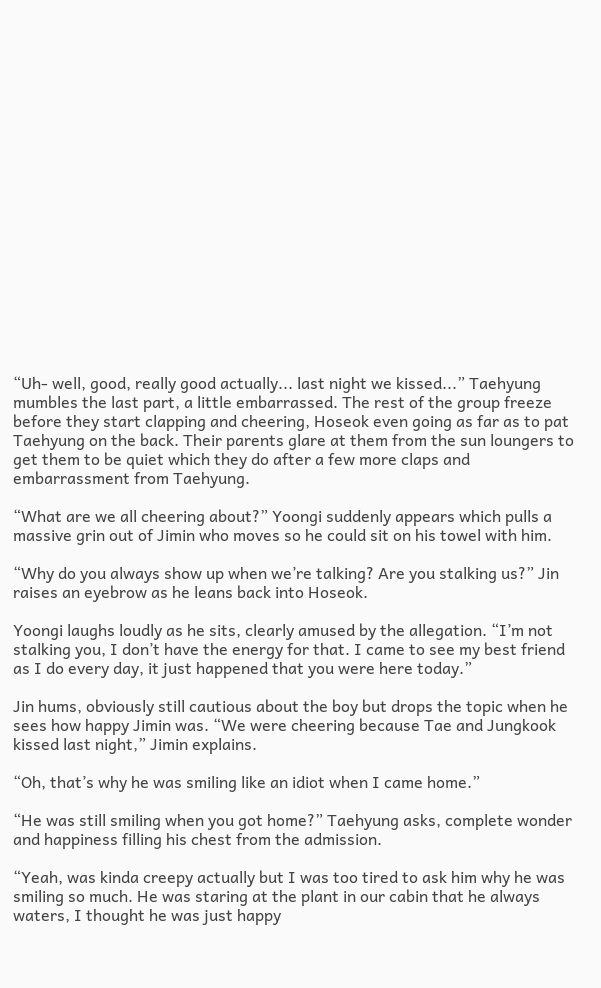“Uh- well, good, really good actually... last night we kissed...” Taehyung mumbles the last part, a little embarrassed. The rest of the group freeze before they start clapping and cheering, Hoseok even going as far as to pat Taehyung on the back. Their parents glare at them from the sun loungers to get them to be quiet which they do after a few more claps and embarrassment from Taehyung.

“What are we all cheering about?” Yoongi suddenly appears which pulls a massive grin out of Jimin who moves so he could sit on his towel with him.

“Why do you always show up when we’re talking? Are you stalking us?” Jin raises an eyebrow as he leans back into Hoseok.

Yoongi laughs loudly as he sits, clearly amused by the allegation. “I’m not stalking you, I don’t have the energy for that. I came to see my best friend as I do every day, it just happened that you were here today.”

Jin hums, obviously still cautious about the boy but drops the topic when he sees how happy Jimin was. “We were cheering because Tae and Jungkook kissed last night,” Jimin explains.

“Oh, that’s why he was smiling like an idiot when I came home.”

“He was still smiling when you got home?” Taehyung asks, complete wonder and happiness filling his chest from the admission.

“Yeah, was kinda creepy actually but I was too tired to ask him why he was smiling so much. He was staring at the plant in our cabin that he always waters, I thought he was just happy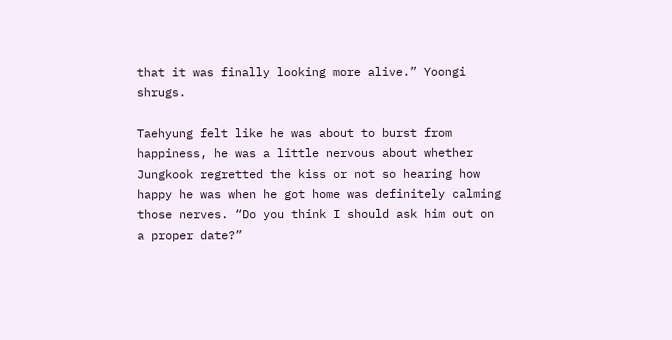that it was finally looking more alive.” Yoongi shrugs.

Taehyung felt like he was about to burst from happiness, he was a little nervous about whether Jungkook regretted the kiss or not so hearing how happy he was when he got home was definitely calming those nerves. “Do you think I should ask him out on a proper date?”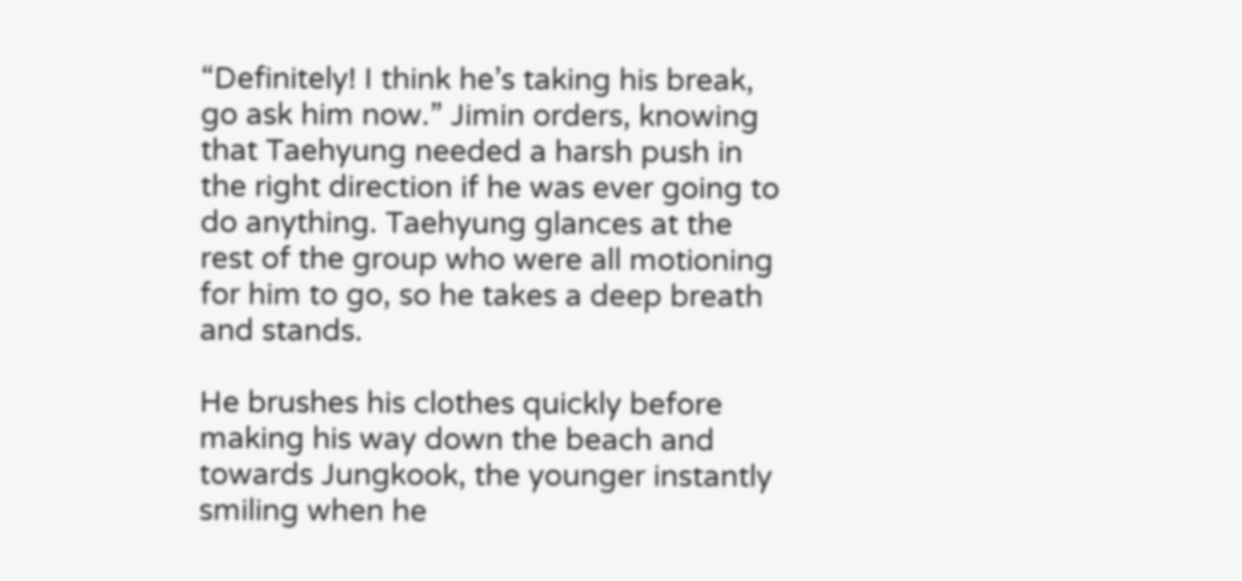“Definitely! I think he’s taking his break, go ask him now.” Jimin orders, knowing that Taehyung needed a harsh push in the right direction if he was ever going to do anything. Taehyung glances at the rest of the group who were all motioning for him to go, so he takes a deep breath and stands.

He brushes his clothes quickly before making his way down the beach and towards Jungkook, the younger instantly smiling when he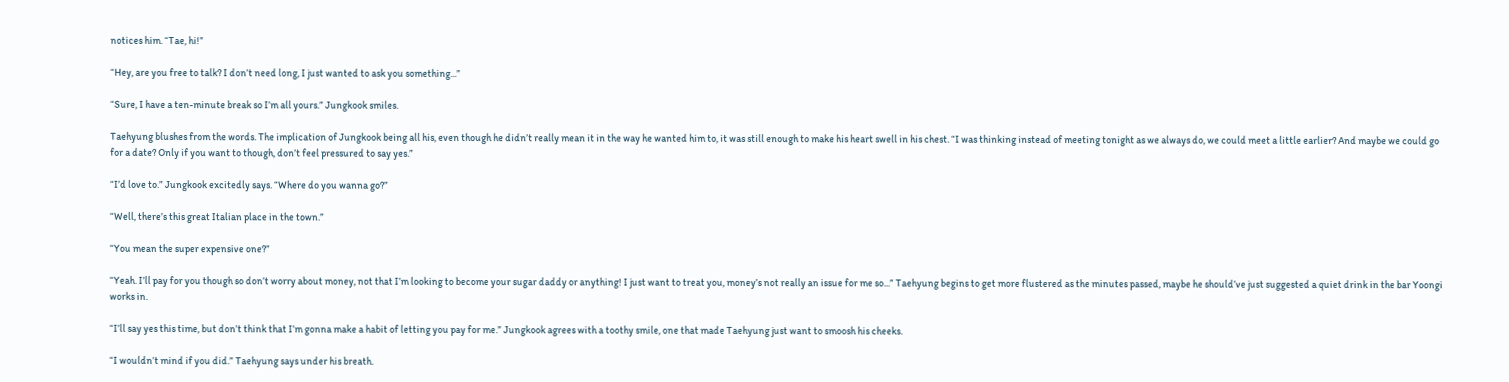notices him. “Tae, hi!”

“Hey, are you free to talk? I don’t need long, I just wanted to ask you something...”

“Sure, I have a ten-minute break so I’m all yours.” Jungkook smiles.

Taehyung blushes from the words. The implication of Jungkook being all his, even though he didn’t really mean it in the way he wanted him to, it was still enough to make his heart swell in his chest. “I was thinking instead of meeting tonight as we always do, we could meet a little earlier? And maybe we could go for a date? Only if you want to though, don’t feel pressured to say yes.”

“I’d love to.” Jungkook excitedly says. “Where do you wanna go?”

“Well, there’s this great Italian place in the town.”

“You mean the super expensive one?”

“Yeah. I’ll pay for you though so don’t worry about money, not that I’m looking to become your sugar daddy or anything! I just want to treat you, money’s not really an issue for me so...” Taehyung begins to get more flustered as the minutes passed, maybe he should’ve just suggested a quiet drink in the bar Yoongi works in.

“I’ll say yes this time, but don’t think that I’m gonna make a habit of letting you pay for me.” Jungkook agrees with a toothy smile, one that made Taehyung just want to smoosh his cheeks.

“I wouldn’t mind if you did.” Taehyung says under his breath.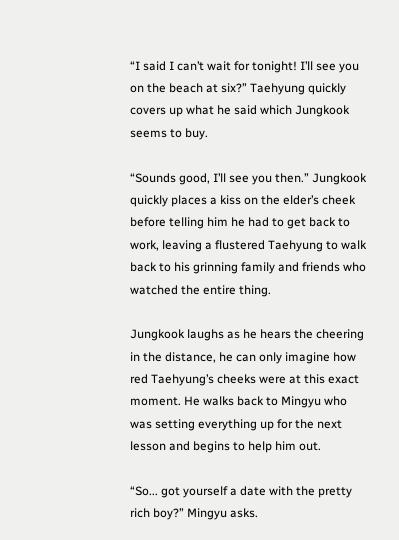“I said I can’t wait for tonight! I’ll see you on the beach at six?” Taehyung quickly covers up what he said which Jungkook seems to buy.

“Sounds good, I’ll see you then.” Jungkook quickly places a kiss on the elder’s cheek before telling him he had to get back to work, leaving a flustered Taehyung to walk back to his grinning family and friends who watched the entire thing.

Jungkook laughs as he hears the cheering in the distance, he can only imagine how red Taehyung’s cheeks were at this exact moment. He walks back to Mingyu who was setting everything up for the next lesson and begins to help him out.

“So... got yourself a date with the pretty rich boy?” Mingyu asks.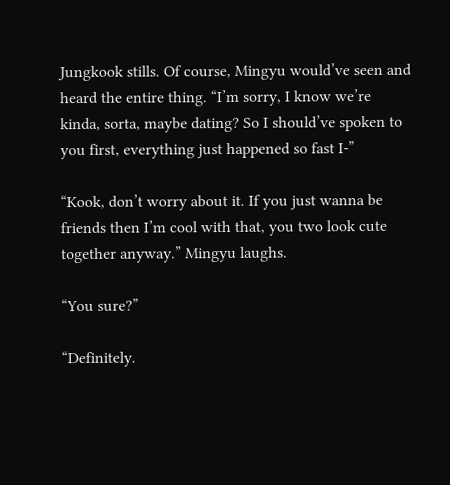Jungkook stills. Of course, Mingyu would’ve seen and heard the entire thing. “I’m sorry, I know we’re kinda, sorta, maybe dating? So I should’ve spoken to you first, everything just happened so fast I-”

“Kook, don’t worry about it. If you just wanna be friends then I’m cool with that, you two look cute together anyway.” Mingyu laughs.

“You sure?”

“Definitely.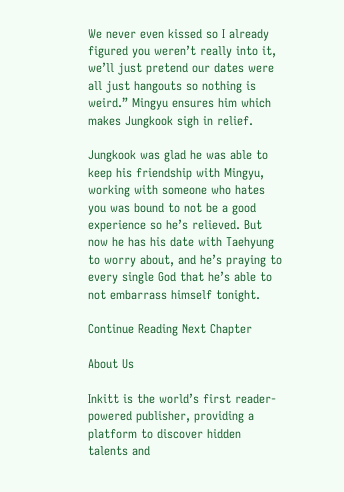We never even kissed so I already figured you weren’t really into it, we’ll just pretend our dates were all just hangouts so nothing is weird.” Mingyu ensures him which makes Jungkook sigh in relief.

Jungkook was glad he was able to keep his friendship with Mingyu, working with someone who hates you was bound to not be a good experience so he’s relieved. But now he has his date with Taehyung to worry about, and he’s praying to every single God that he’s able to not embarrass himself tonight.

Continue Reading Next Chapter

About Us

Inkitt is the world’s first reader-powered publisher, providing a platform to discover hidden talents and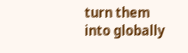turn them into globally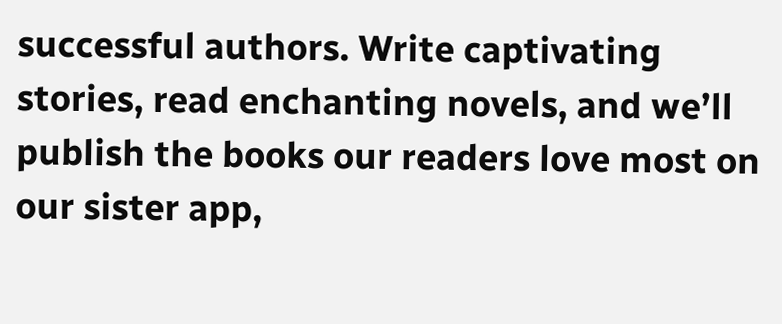successful authors. Write captivating stories, read enchanting novels, and we’ll publish the books our readers love most on our sister app,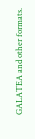GALATEA and other formats.